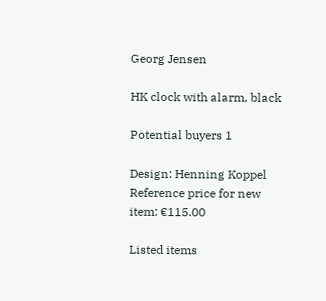Georg Jensen

HK clock with alarm, black

Potential buyers 1

Design: Henning Koppel
Reference price for new item: €115.00

Listed items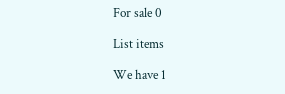For sale 0

List items

We have 1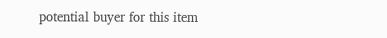potential buyer for this item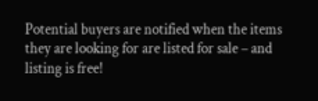Potential buyers are notified when the items they are looking for are listed for sale – and listing is free!